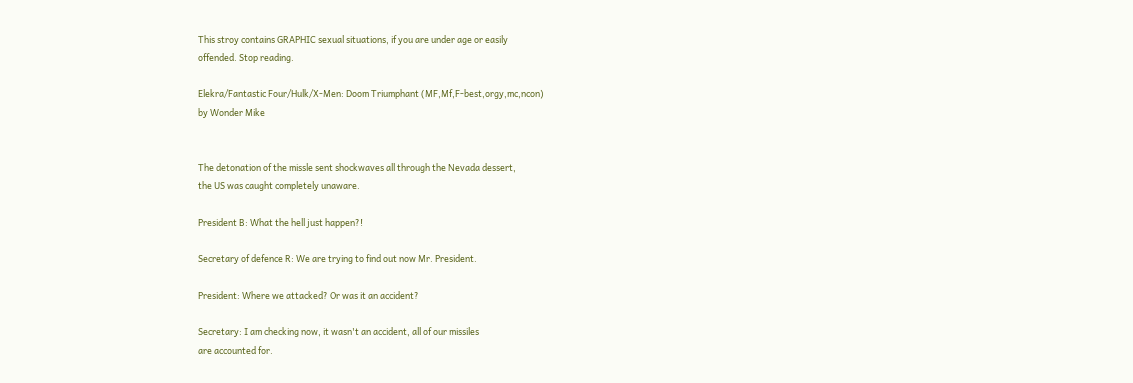This stroy contains GRAPHIC sexual situations, if you are under age or easily
offended. Stop reading.

Elekra/Fantastic Four/Hulk/X-Men: Doom Triumphant (MF,Mf,F-best,orgy,mc,ncon)
by Wonder Mike


The detonation of the missle sent shockwaves all through the Nevada dessert,
the US was caught completely unaware.

President B: What the hell just happen?!

Secretary of defence R: We are trying to find out now Mr. President.

President: Where we attacked? Or was it an accident?

Secretary: I am checking now, it wasn't an accident, all of our missiles
are accounted for.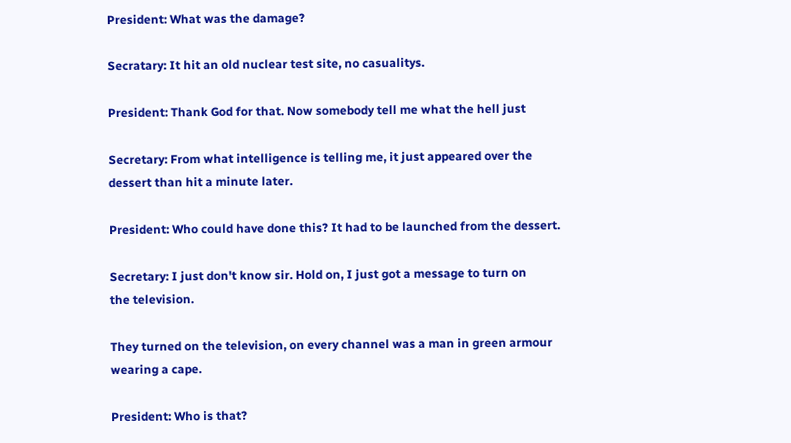President: What was the damage?

Secratary: It hit an old nuclear test site, no casualitys.

President: Thank God for that. Now somebody tell me what the hell just

Secretary: From what intelligence is telling me, it just appeared over the
dessert than hit a minute later.

President: Who could have done this? It had to be launched from the dessert.

Secretary: I just don't know sir. Hold on, I just got a message to turn on
the television.

They turned on the television, on every channel was a man in green armour
wearing a cape.

President: Who is that?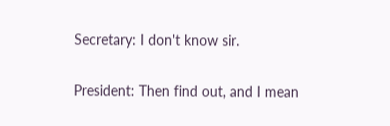Secretary: I don't know sir.

President: Then find out, and I mean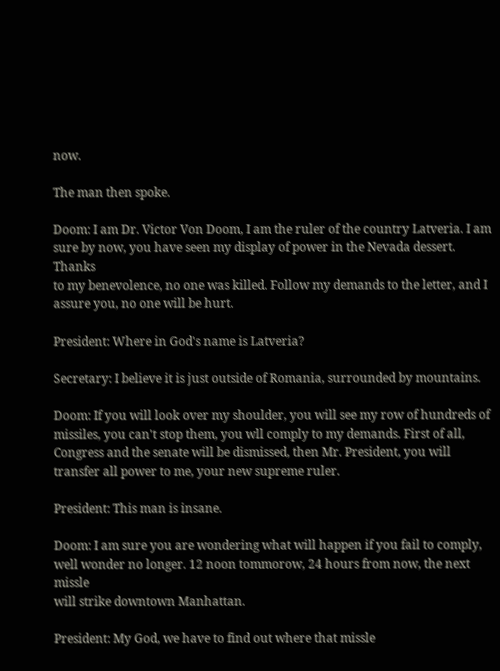now.

The man then spoke.

Doom: I am Dr. Victor Von Doom, I am the ruler of the country Latveria. I am
sure by now, you have seen my display of power in the Nevada dessert. Thanks
to my benevolence, no one was killed. Follow my demands to the letter, and I
assure you, no one will be hurt.

President: Where in God's name is Latveria?

Secretary: I believe it is just outside of Romania, surrounded by mountains.

Doom: If you will look over my shoulder, you will see my row of hundreds of
missiles, you can't stop them, you wll comply to my demands. First of all,
Congress and the senate will be dismissed, then Mr. President, you will
transfer all power to me, your new supreme ruler.

President: This man is insane.

Doom: I am sure you are wondering what will happen if you fail to comply,
well wonder no longer. 12 noon tommorow, 24 hours from now, the next missle
will strike downtown Manhattan.

President: My God, we have to find out where that missle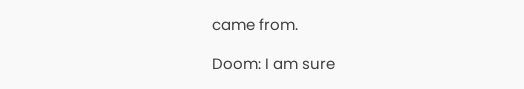came from.

Doom: I am sure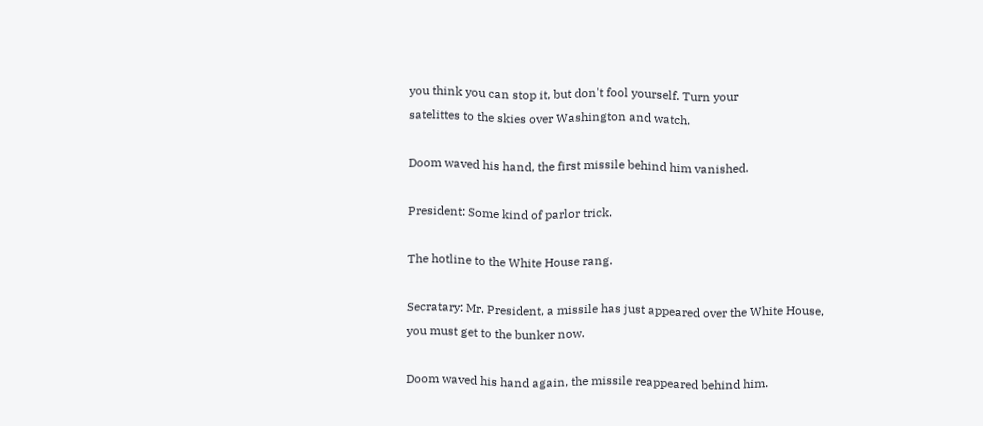you think you can stop it, but don't fool yourself. Turn your
satelittes to the skies over Washington and watch.

Doom waved his hand, the first missile behind him vanished.

President: Some kind of parlor trick.

The hotline to the White House rang.

Secratary: Mr. President, a missile has just appeared over the White House,
you must get to the bunker now.

Doom waved his hand again, the missile reappeared behind him.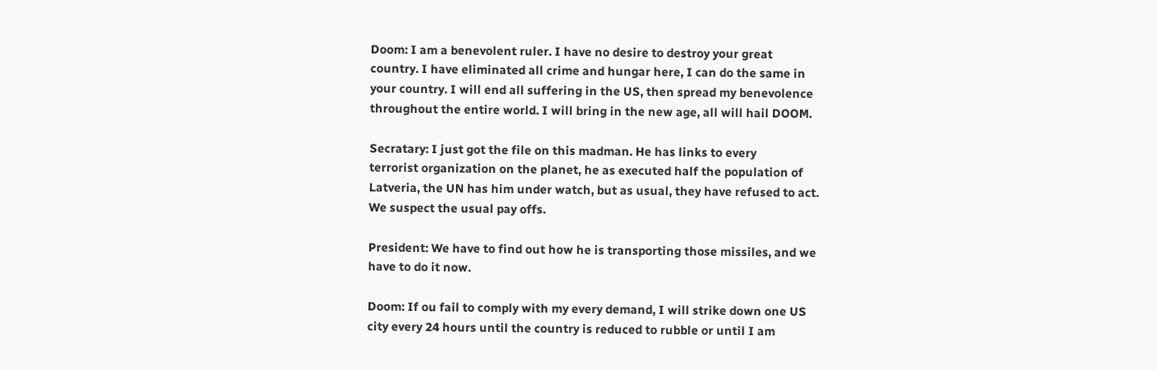Doom: I am a benevolent ruler. I have no desire to destroy your great
country. I have eliminated all crime and hungar here, I can do the same in
your country. I will end all suffering in the US, then spread my benevolence
throughout the entire world. I will bring in the new age, all will hail DOOM.

Secratary: I just got the file on this madman. He has links to every
terrorist organization on the planet, he as executed half the population of
Latveria, the UN has him under watch, but as usual, they have refused to act.
We suspect the usual pay offs.

President: We have to find out how he is transporting those missiles, and we
have to do it now.

Doom: If ou fail to comply with my every demand, I will strike down one US
city every 24 hours until the country is reduced to rubble or until I am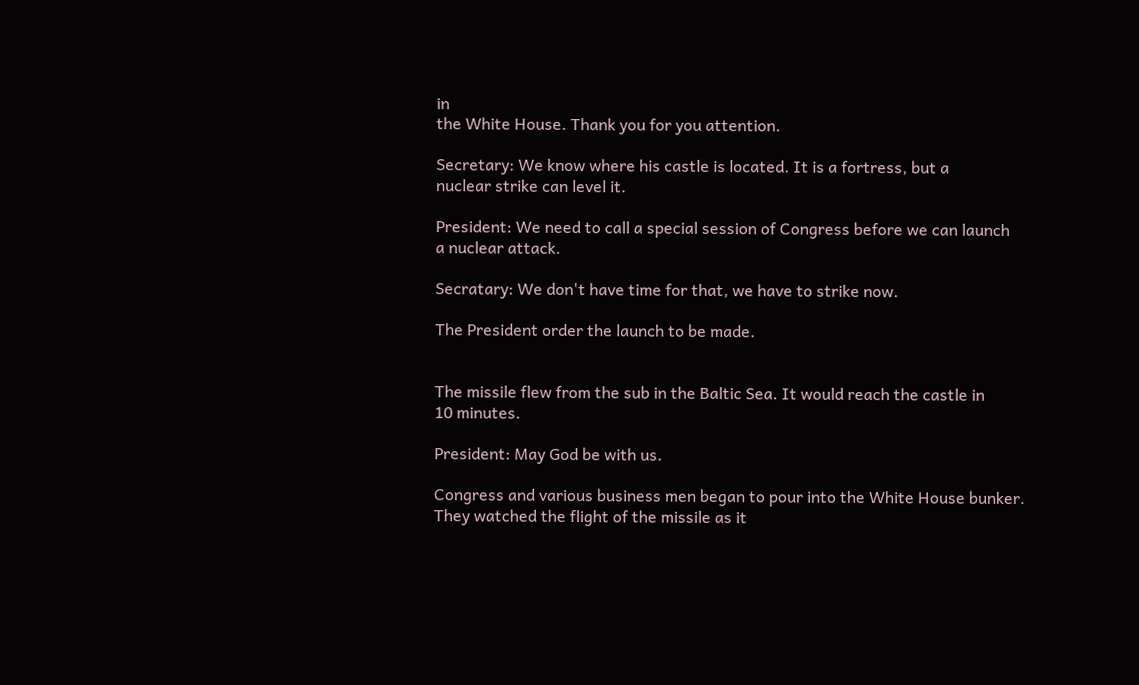in
the White House. Thank you for you attention.

Secretary: We know where his castle is located. It is a fortress, but a
nuclear strike can level it.

President: We need to call a special session of Congress before we can launch
a nuclear attack.

Secratary: We don't have time for that, we have to strike now.

The President order the launch to be made.


The missile flew from the sub in the Baltic Sea. It would reach the castle in
10 minutes.

President: May God be with us.

Congress and various business men began to pour into the White House bunker.
They watched the flight of the missile as it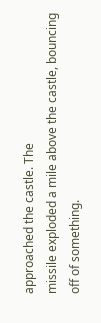approached the castle. The
missile exploded a mile above the castle, bouncing off of something.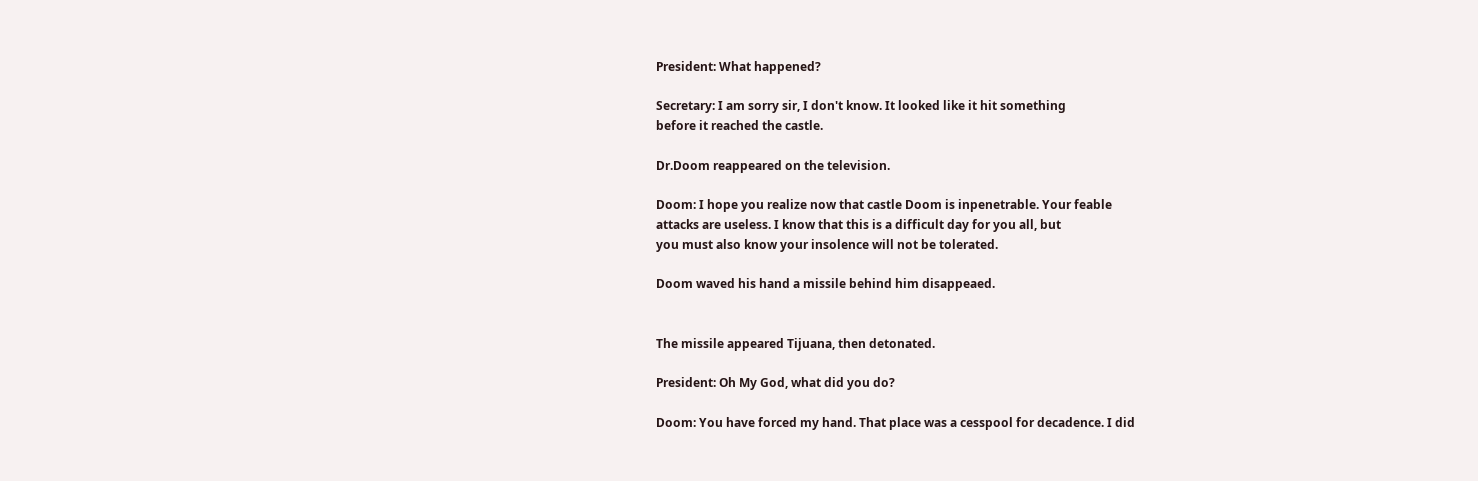President: What happened?

Secretary: I am sorry sir, I don't know. It looked like it hit something
before it reached the castle.

Dr.Doom reappeared on the television.

Doom: I hope you realize now that castle Doom is inpenetrable. Your feable
attacks are useless. I know that this is a difficult day for you all, but
you must also know your insolence will not be tolerated.

Doom waved his hand a missile behind him disappeaed.


The missile appeared Tijuana, then detonated.

President: Oh My God, what did you do?

Doom: You have forced my hand. That place was a cesspool for decadence. I did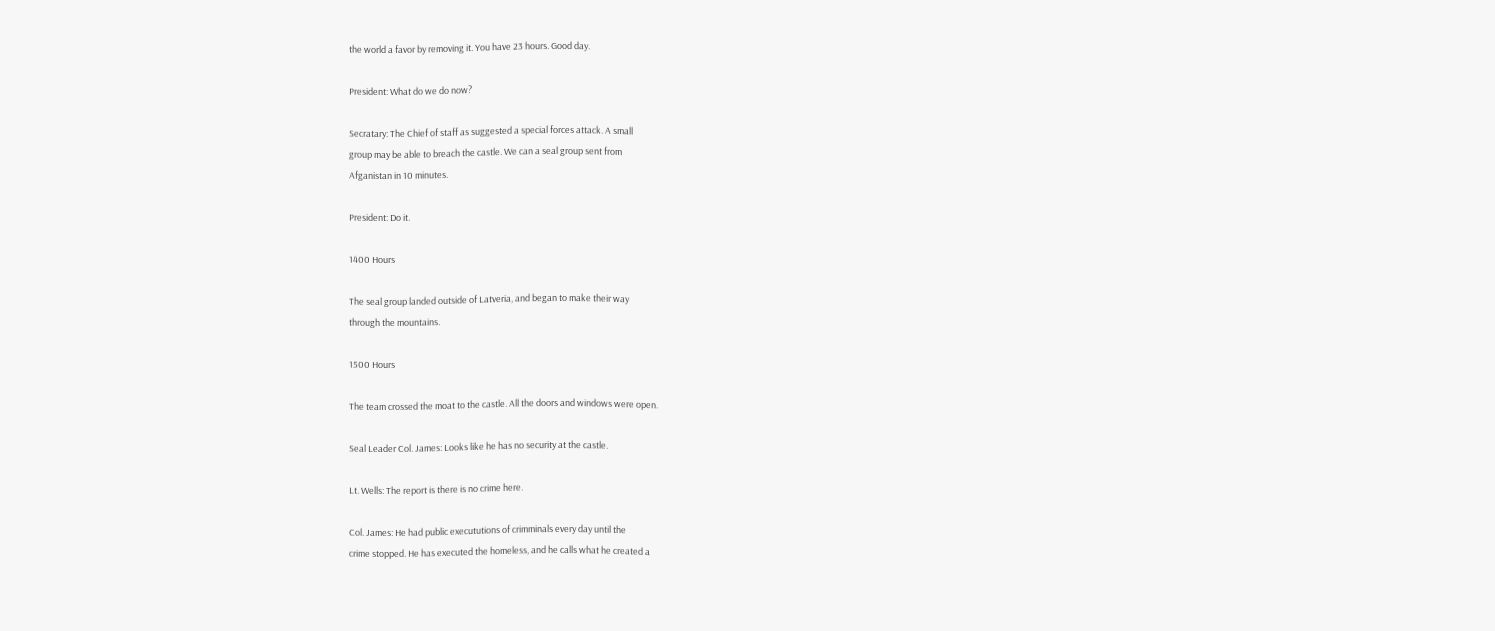the world a favor by removing it. You have 23 hours. Good day.

President: What do we do now?

Secratary: The Chief of staff as suggested a special forces attack. A small
group may be able to breach the castle. We can a seal group sent from
Afganistan in 10 minutes.

President: Do it.

1400 Hours

The seal group landed outside of Latveria, and began to make their way
through the mountains.

1500 Hours

The team crossed the moat to the castle. All the doors and windows were open.

Seal Leader Col. James: Looks like he has no security at the castle.

Lt. Wells: The report is there is no crime here.

Col. James: He had public execututions of crimminals every day until the
crime stopped. He has executed the homeless, and he calls what he created a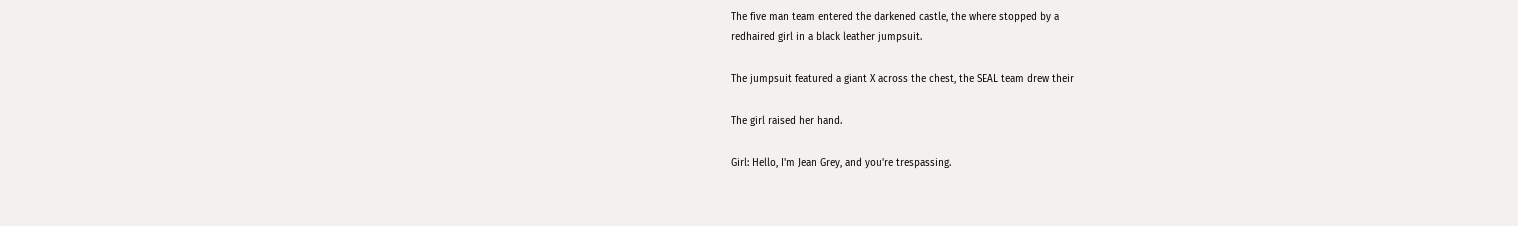The five man team entered the darkened castle, the where stopped by a
redhaired girl in a black leather jumpsuit.

The jumpsuit featured a giant X across the chest, the SEAL team drew their

The girl raised her hand.

Girl: Hello, I'm Jean Grey, and you're trespassing.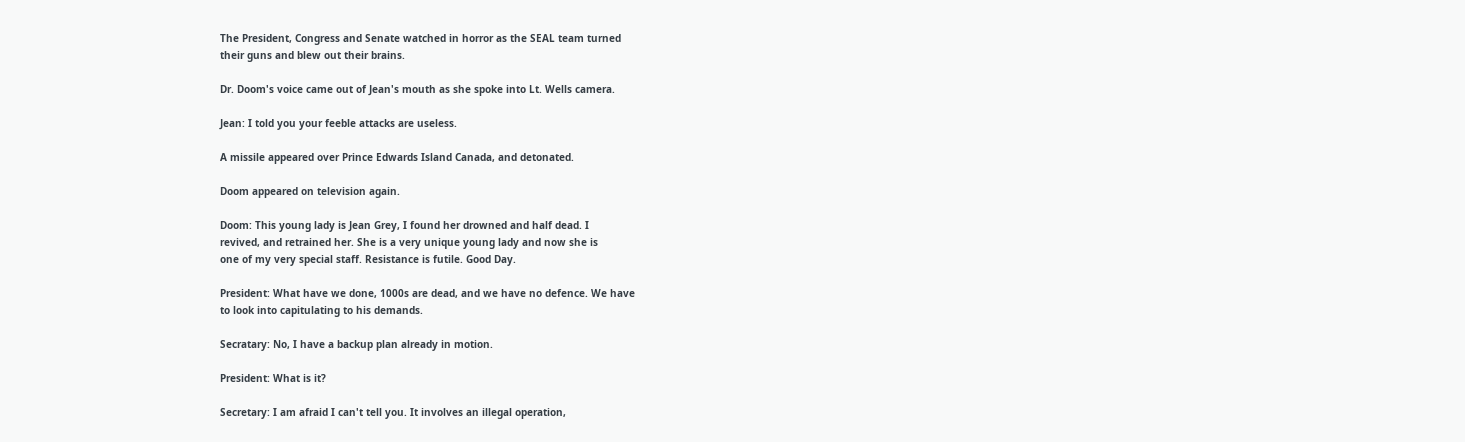The President, Congress and Senate watched in horror as the SEAL team turned
their guns and blew out their brains.

Dr. Doom's voice came out of Jean's mouth as she spoke into Lt. Wells camera.

Jean: I told you your feeble attacks are useless.

A missile appeared over Prince Edwards Island Canada, and detonated.

Doom appeared on television again.

Doom: This young lady is Jean Grey, I found her drowned and half dead. I
revived, and retrained her. She is a very unique young lady and now she is
one of my very special staff. Resistance is futile. Good Day.

President: What have we done, 1000s are dead, and we have no defence. We have
to look into capitulating to his demands.

Secratary: No, I have a backup plan already in motion.

President: What is it?

Secretary: I am afraid I can't tell you. It involves an illegal operation,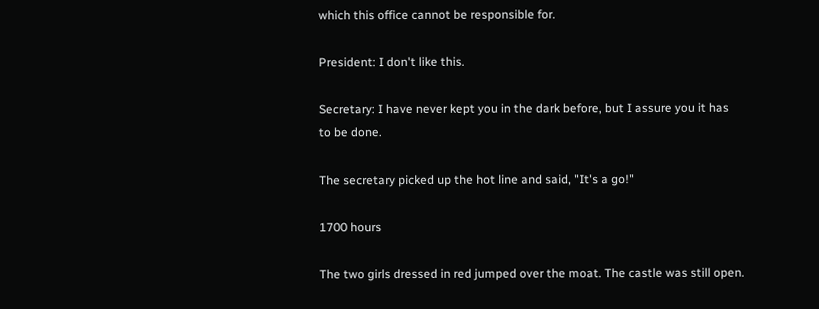which this office cannot be responsible for.

President: I don't like this.

Secretary: I have never kept you in the dark before, but I assure you it has
to be done.

The secretary picked up the hot line and said, "It's a go!"

1700 hours

The two girls dressed in red jumped over the moat. The castle was still open.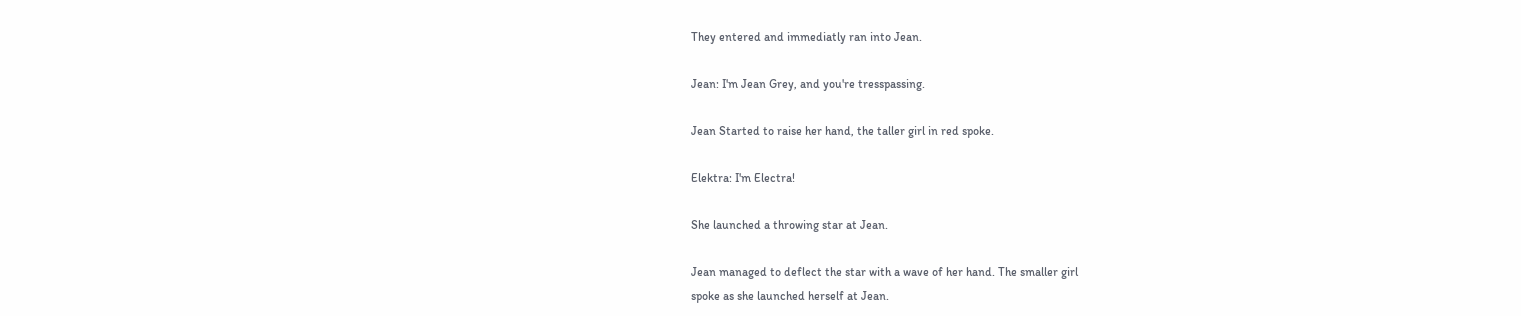They entered and immediatly ran into Jean.

Jean: I'm Jean Grey, and you're tresspassing.

Jean Started to raise her hand, the taller girl in red spoke.

Elektra: I'm Electra!

She launched a throwing star at Jean.

Jean managed to deflect the star with a wave of her hand. The smaller girl
spoke as she launched herself at Jean.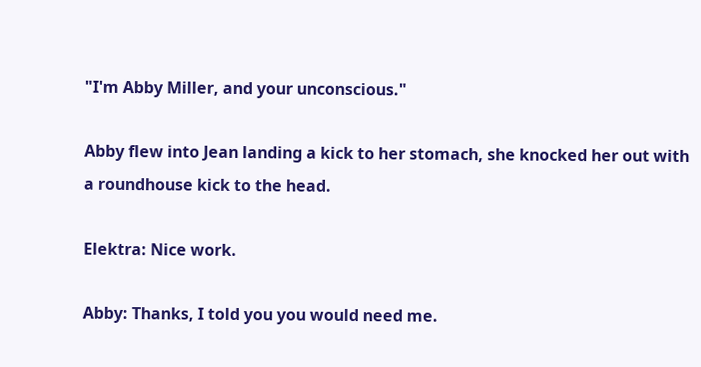"I'm Abby Miller, and your unconscious."

Abby flew into Jean landing a kick to her stomach, she knocked her out with
a roundhouse kick to the head.

Elektra: Nice work.

Abby: Thanks, I told you you would need me.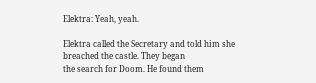Elektra: Yeah, yeah.

Elektra called the Secretary and told him she breached the castle. They began
the search for Doom. He found them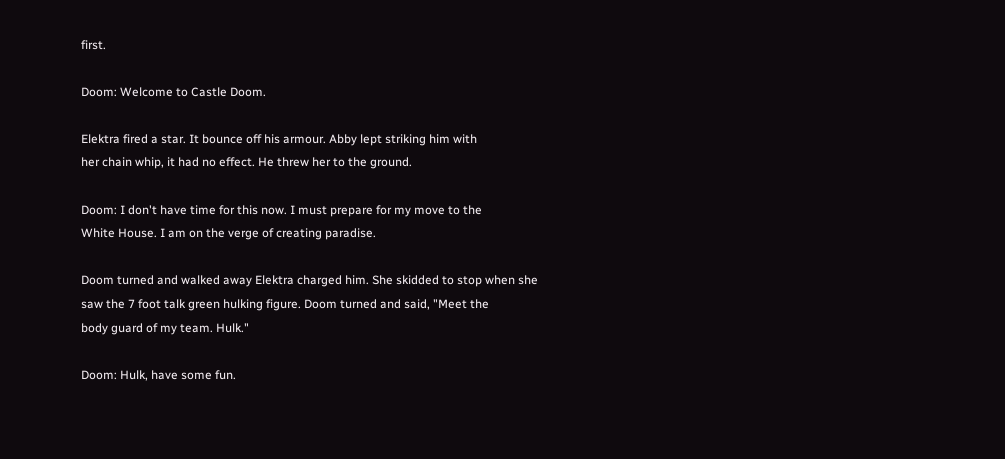first.

Doom: Welcome to Castle Doom.

Elektra fired a star. It bounce off his armour. Abby lept striking him with
her chain whip, it had no effect. He threw her to the ground.

Doom: I don't have time for this now. I must prepare for my move to the
White House. I am on the verge of creating paradise.

Doom turned and walked away Elektra charged him. She skidded to stop when she
saw the 7 foot talk green hulking figure. Doom turned and said, "Meet the
body guard of my team. Hulk."

Doom: Hulk, have some fun.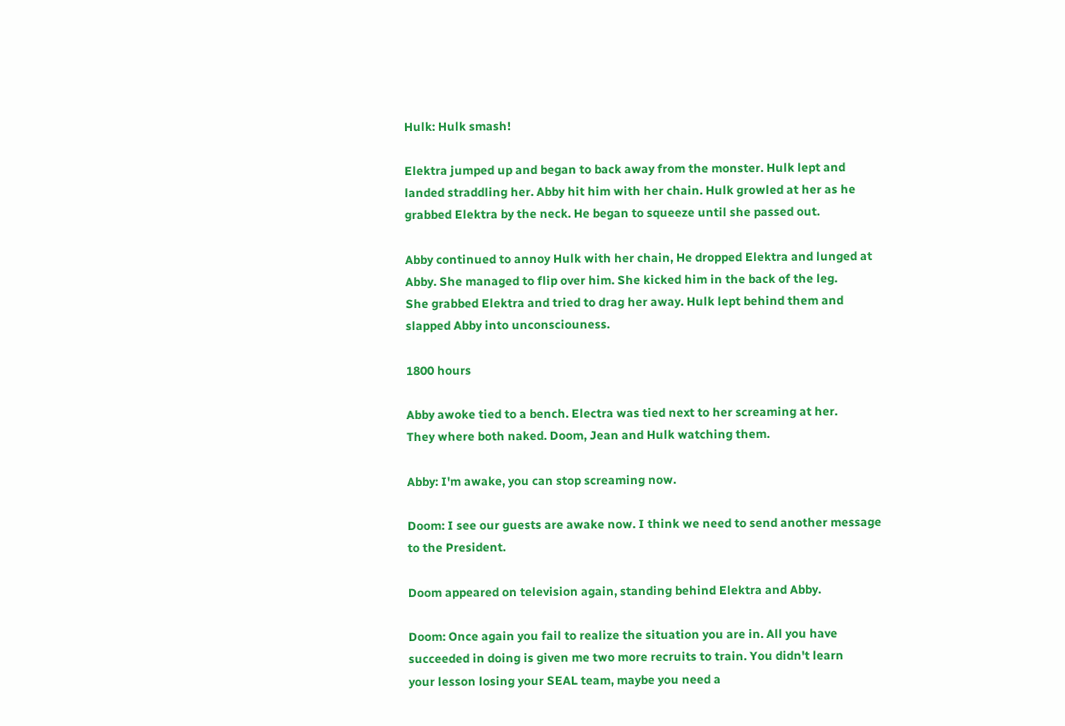Hulk: Hulk smash!

Elektra jumped up and began to back away from the monster. Hulk lept and
landed straddling her. Abby hit him with her chain. Hulk growled at her as he
grabbed Elektra by the neck. He began to squeeze until she passed out.

Abby continued to annoy Hulk with her chain, He dropped Elektra and lunged at
Abby. She managed to flip over him. She kicked him in the back of the leg.
She grabbed Elektra and tried to drag her away. Hulk lept behind them and
slapped Abby into unconsciouness.

1800 hours

Abby awoke tied to a bench. Electra was tied next to her screaming at her.
They where both naked. Doom, Jean and Hulk watching them.

Abby: I'm awake, you can stop screaming now.

Doom: I see our guests are awake now. I think we need to send another message
to the President.

Doom appeared on television again, standing behind Elektra and Abby.

Doom: Once again you fail to realize the situation you are in. All you have
succeeded in doing is given me two more recruits to train. You didn't learn
your lesson losing your SEAL team, maybe you need a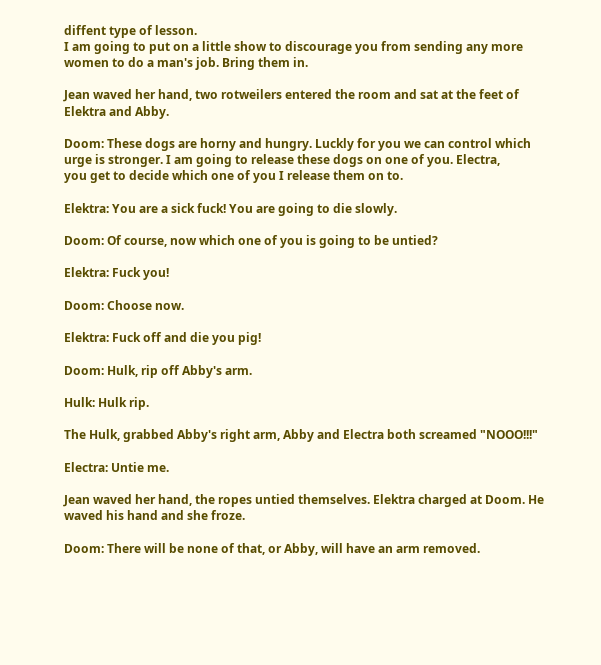diffent type of lesson.
I am going to put on a little show to discourage you from sending any more
women to do a man's job. Bring them in.

Jean waved her hand, two rotweilers entered the room and sat at the feet of
Elektra and Abby.

Doom: These dogs are horny and hungry. Luckly for you we can control which
urge is stronger. I am going to release these dogs on one of you. Electra,
you get to decide which one of you I release them on to.

Elektra: You are a sick fuck! You are going to die slowly.

Doom: Of course, now which one of you is going to be untied?

Elektra: Fuck you!

Doom: Choose now.

Elektra: Fuck off and die you pig!

Doom: Hulk, rip off Abby's arm.

Hulk: Hulk rip.

The Hulk, grabbed Abby's right arm, Abby and Electra both screamed "NOOO!!!"

Electra: Untie me.

Jean waved her hand, the ropes untied themselves. Elektra charged at Doom. He
waved his hand and she froze.

Doom: There will be none of that, or Abby, will have an arm removed.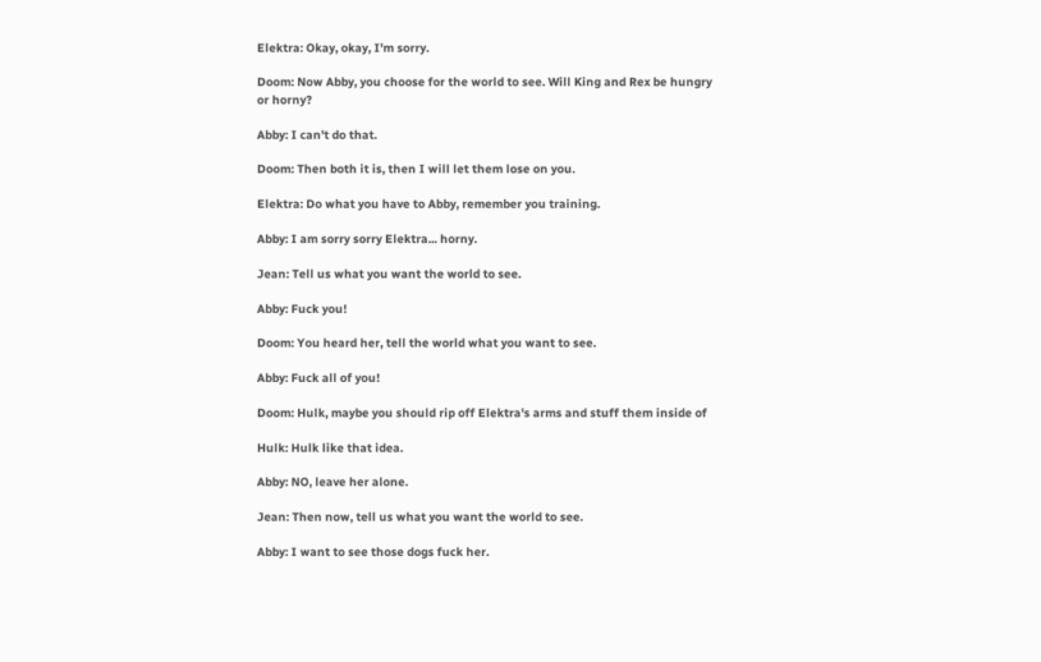Elektra: Okay, okay, I'm sorry.

Doom: Now Abby, you choose for the world to see. Will King and Rex be hungry
or horny?

Abby: I can't do that.

Doom: Then both it is, then I will let them lose on you.

Elektra: Do what you have to Abby, remember you training.

Abby: I am sorry sorry Elektra... horny.

Jean: Tell us what you want the world to see.

Abby: Fuck you!

Doom: You heard her, tell the world what you want to see.

Abby: Fuck all of you!

Doom: Hulk, maybe you should rip off Elektra's arms and stuff them inside of

Hulk: Hulk like that idea.

Abby: NO, leave her alone.

Jean: Then now, tell us what you want the world to see.

Abby: I want to see those dogs fuck her.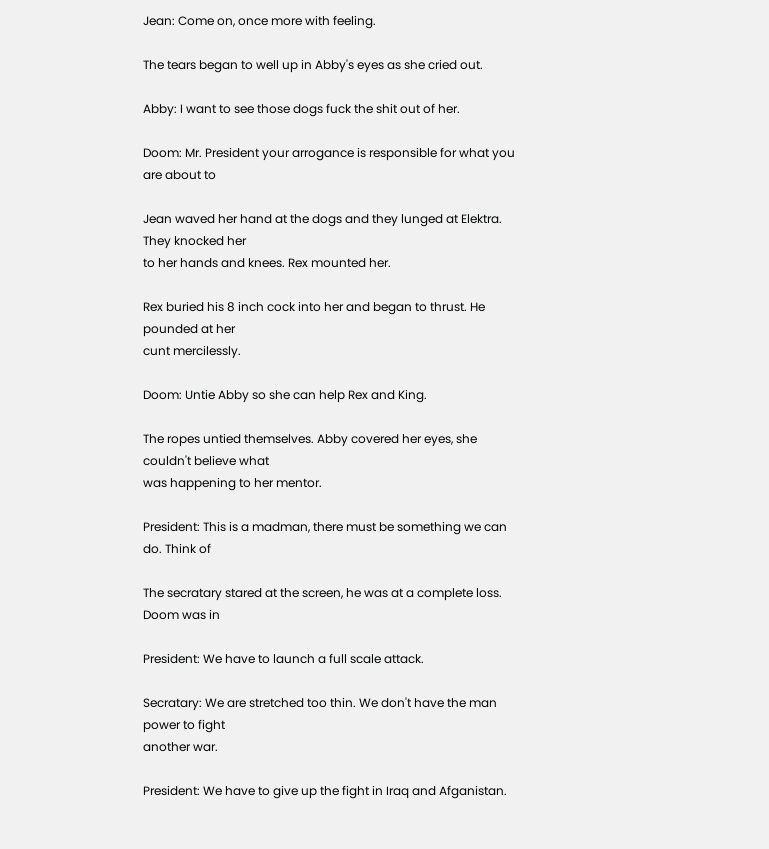Jean: Come on, once more with feeling.

The tears began to well up in Abby's eyes as she cried out.

Abby: I want to see those dogs fuck the shit out of her.

Doom: Mr. President your arrogance is responsible for what you are about to

Jean waved her hand at the dogs and they lunged at Elektra. They knocked her
to her hands and knees. Rex mounted her.

Rex buried his 8 inch cock into her and began to thrust. He pounded at her
cunt mercilessly.

Doom: Untie Abby so she can help Rex and King.

The ropes untied themselves. Abby covered her eyes, she couldn't believe what
was happening to her mentor.

President: This is a madman, there must be something we can do. Think of

The secratary stared at the screen, he was at a complete loss. Doom was in

President: We have to launch a full scale attack.

Secratary: We are stretched too thin. We don't have the man power to fight
another war.

President: We have to give up the fight in Iraq and Afganistan.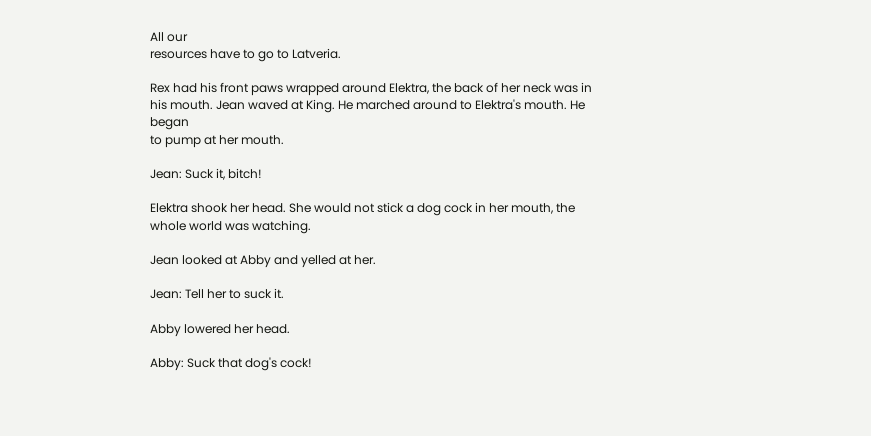All our
resources have to go to Latveria.

Rex had his front paws wrapped around Elektra, the back of her neck was in
his mouth. Jean waved at King. He marched around to Elektra's mouth. He began
to pump at her mouth.

Jean: Suck it, bitch!

Elektra shook her head. She would not stick a dog cock in her mouth, the
whole world was watching.

Jean looked at Abby and yelled at her.

Jean: Tell her to suck it.

Abby lowered her head.

Abby: Suck that dog's cock!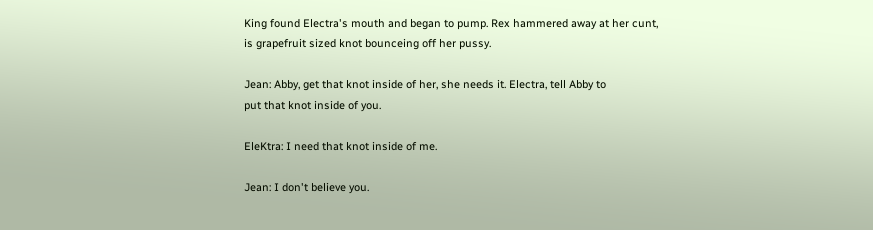King found Electra's mouth and began to pump. Rex hammered away at her cunt,
is grapefruit sized knot bounceing off her pussy.

Jean: Abby, get that knot inside of her, she needs it. Electra, tell Abby to
put that knot inside of you.

EleKtra: I need that knot inside of me.

Jean: I don't believe you.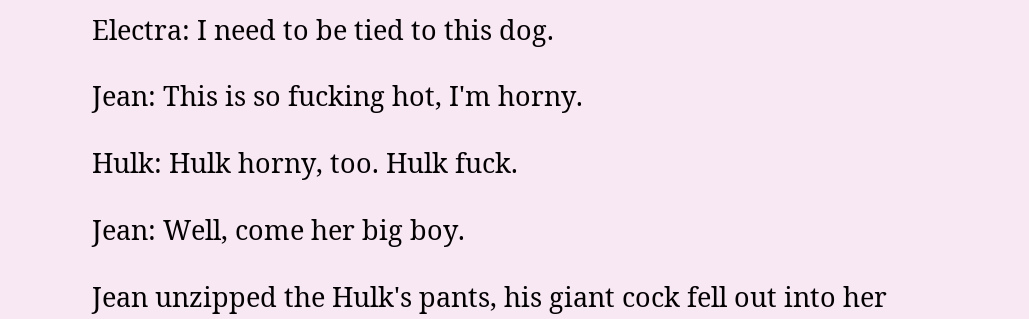Electra: I need to be tied to this dog.

Jean: This is so fucking hot, I'm horny.

Hulk: Hulk horny, too. Hulk fuck.

Jean: Well, come her big boy.

Jean unzipped the Hulk's pants, his giant cock fell out into her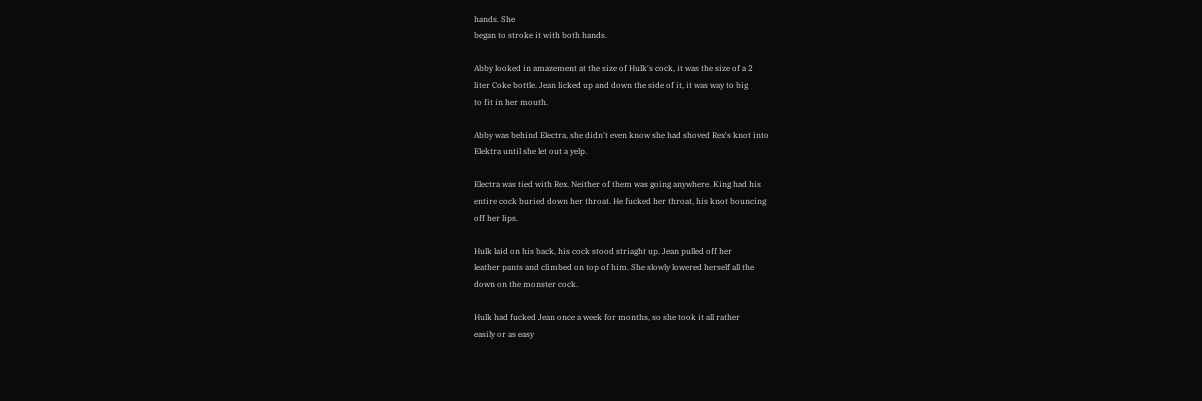hands. She
began to stroke it with both hands.

Abby looked in amazement at the size of Hulk's cock, it was the size of a 2
liter Coke bottle. Jean licked up and down the side of it, it was way to big
to fit in her mouth.

Abby was behind Electra, she didn't even know she had shoved Rex's knot into
Elektra until she let out a yelp.

Electra was tied with Rex. Neither of them was going anywhere. King had his
entire cock buried down her throat. He fucked her throat, his knot bouncing
off her lips.

Hulk laid on his back, his cock stood striaght up. Jean pulled off her
leather pants and climbed on top of him. She slowly lowered herself all the
down on the monster cock.

Hulk had fucked Jean once a week for months, so she took it all rather
easily or as easy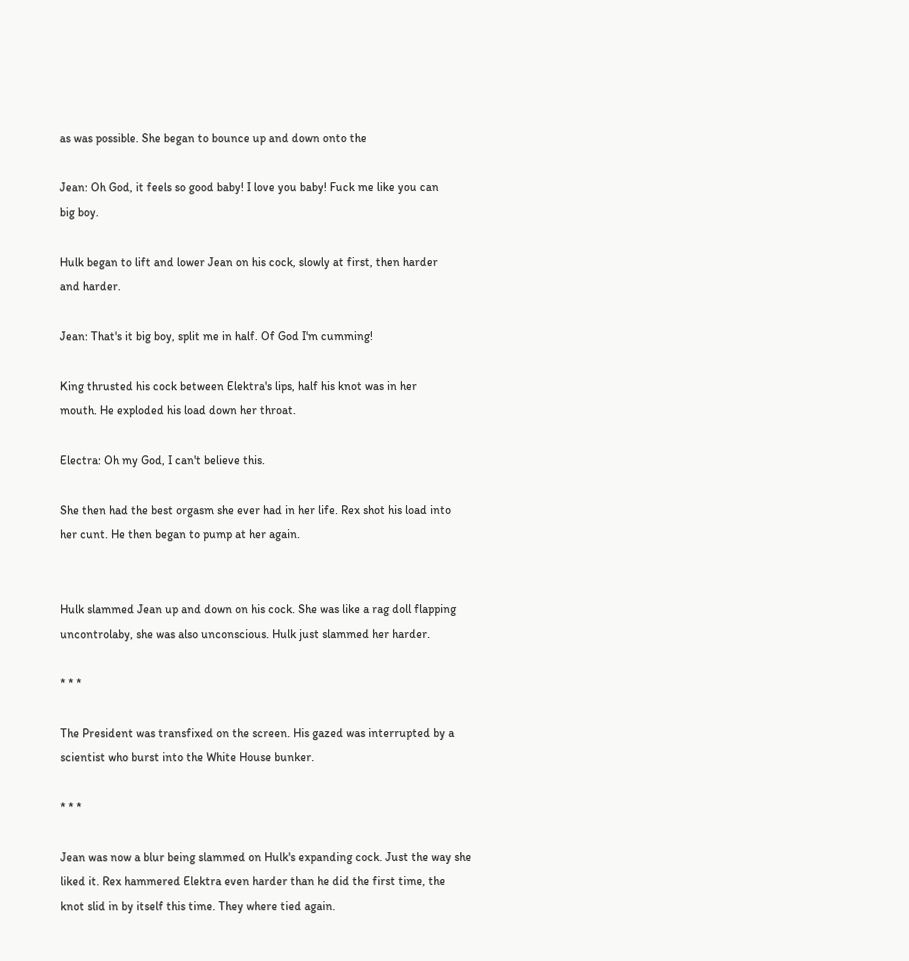as was possible. She began to bounce up and down onto the

Jean: Oh God, it feels so good baby! I love you baby! Fuck me like you can
big boy.

Hulk began to lift and lower Jean on his cock, slowly at first, then harder
and harder.

Jean: That's it big boy, split me in half. Of God I'm cumming!

King thrusted his cock between Elektra's lips, half his knot was in her
mouth. He exploded his load down her throat.

Electra: Oh my God, I can't believe this.

She then had the best orgasm she ever had in her life. Rex shot his load into
her cunt. He then began to pump at her again.


Hulk slammed Jean up and down on his cock. She was like a rag doll flapping
uncontrolaby, she was also unconscious. Hulk just slammed her harder.

* * *

The President was transfixed on the screen. His gazed was interrupted by a
scientist who burst into the White House bunker.

* * *

Jean was now a blur being slammed on Hulk's expanding cock. Just the way she
liked it. Rex hammered Elektra even harder than he did the first time, the
knot slid in by itself this time. They where tied again.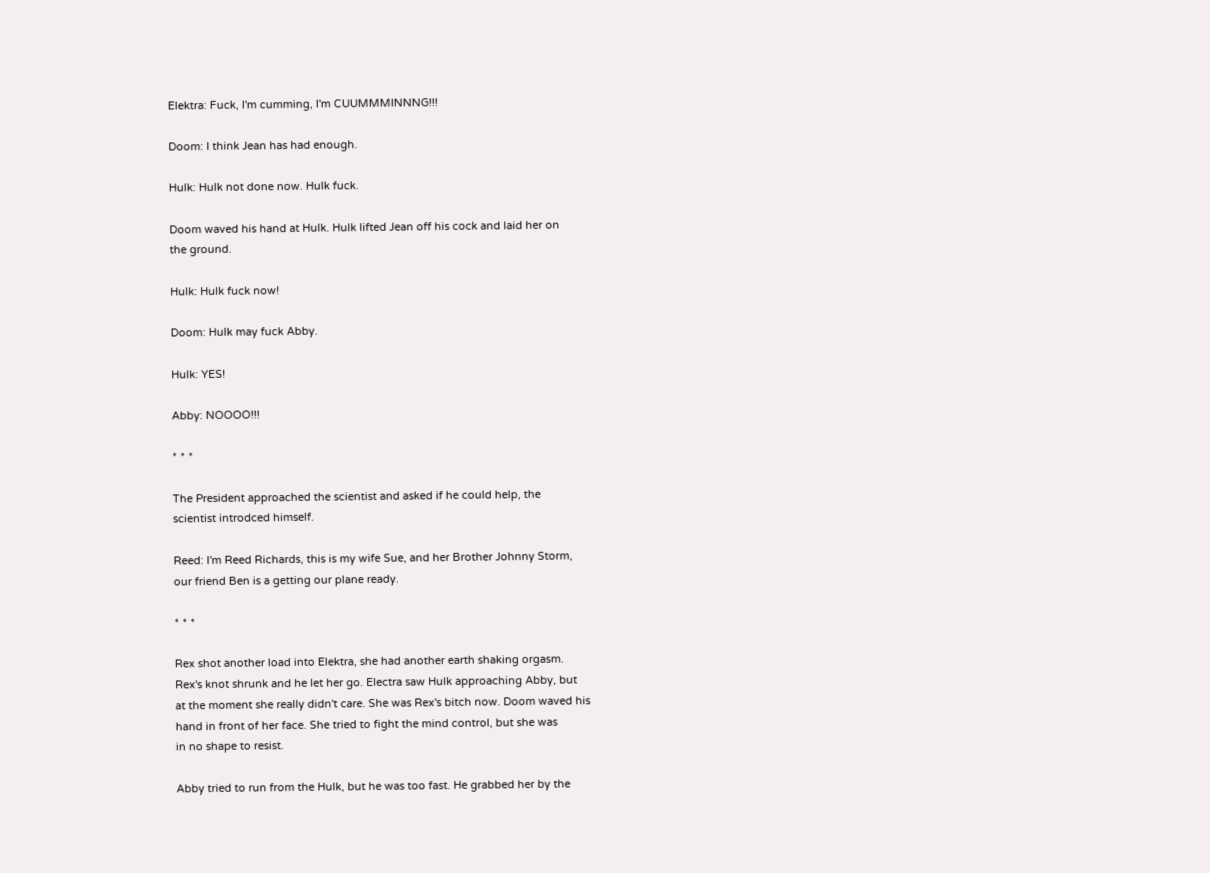Elektra: Fuck, I'm cumming, I'm CUUMMMINNNG!!!

Doom: I think Jean has had enough.

Hulk: Hulk not done now. Hulk fuck.

Doom waved his hand at Hulk. Hulk lifted Jean off his cock and laid her on
the ground.

Hulk: Hulk fuck now!

Doom: Hulk may fuck Abby.

Hulk: YES!

Abby: NOOOO!!!

* * *

The President approached the scientist and asked if he could help, the
scientist introdced himself.

Reed: I'm Reed Richards, this is my wife Sue, and her Brother Johnny Storm,
our friend Ben is a getting our plane ready.

* * *

Rex shot another load into Elektra, she had another earth shaking orgasm.
Rex's knot shrunk and he let her go. Electra saw Hulk approaching Abby, but
at the moment she really didn't care. She was Rex's bitch now. Doom waved his
hand in front of her face. She tried to fight the mind control, but she was
in no shape to resist.

Abby tried to run from the Hulk, but he was too fast. He grabbed her by the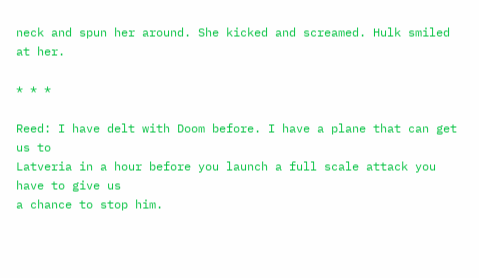neck and spun her around. She kicked and screamed. Hulk smiled at her.

* * *

Reed: I have delt with Doom before. I have a plane that can get us to
Latveria in a hour before you launch a full scale attack you have to give us
a chance to stop him.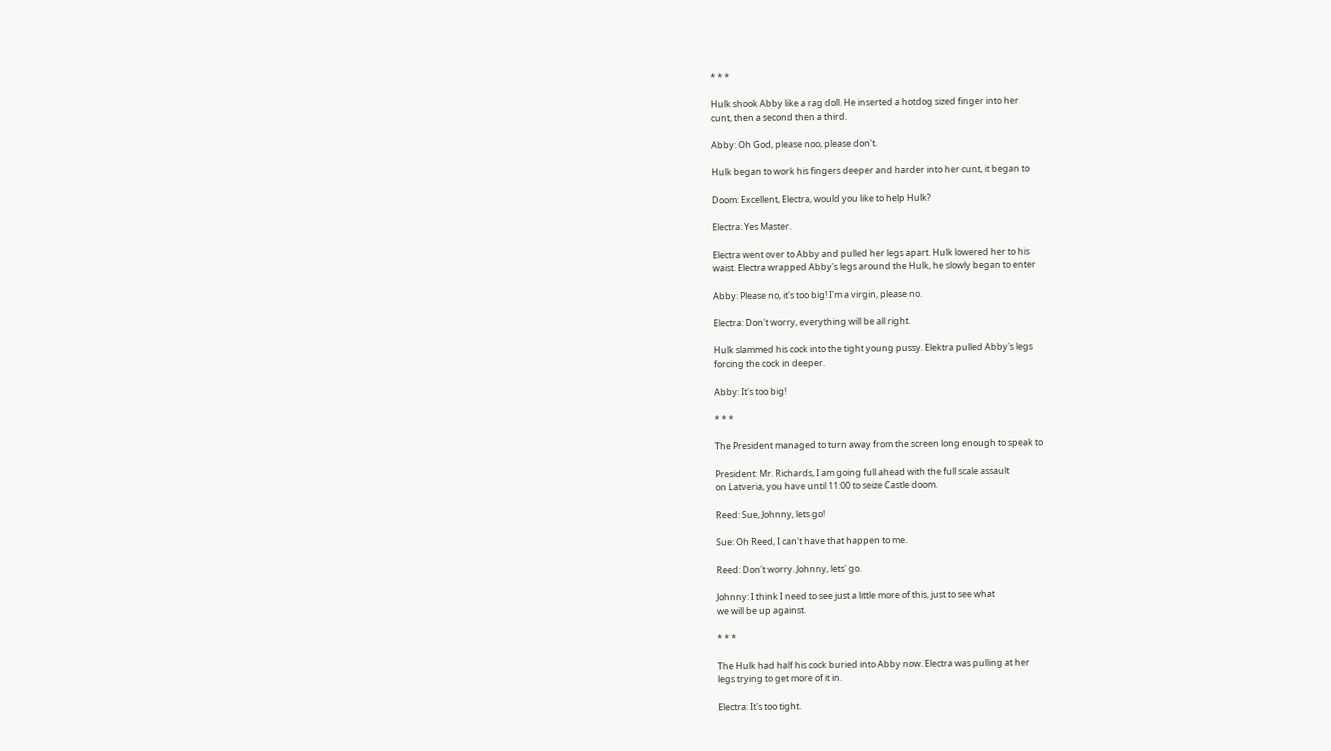* * *

Hulk shook Abby like a rag doll. He inserted a hotdog sized finger into her
cunt, then a second then a third.

Abby: Oh God, please noo, please don't.

Hulk began to work his fingers deeper and harder into her cunt, it began to

Doom: Excellent, Electra, would you like to help Hulk?

Electra: Yes Master.

Electra went over to Abby and pulled her legs apart. Hulk lowered her to his
waist. Electra wrapped Abby's legs around the Hulk, he slowly began to enter

Abby: Please no, it's too big! I'm a virgin, please no.

Electra: Don't worry, everything will be all right.

Hulk slammed his cock into the tight young pussy. Elektra pulled Abby's legs
forcing the cock in deeper.

Abby: It's too big!

* * *

The President managed to turn away from the screen long enough to speak to

President: Mr. Richards, I am going full ahead with the full scale assault
on Latveria, you have until 11:00 to seize Castle doom.

Reed: Sue, Johnny, lets go!

Sue: Oh Reed, I can't have that happen to me.

Reed: Don't worry. Johnny, lets' go.

Johnny: I think I need to see just a little more of this, just to see what
we will be up against.

* * *

The Hulk had half his cock buried into Abby now. Electra was pulling at her
legs trying to get more of it in.

Electra: It's too tight.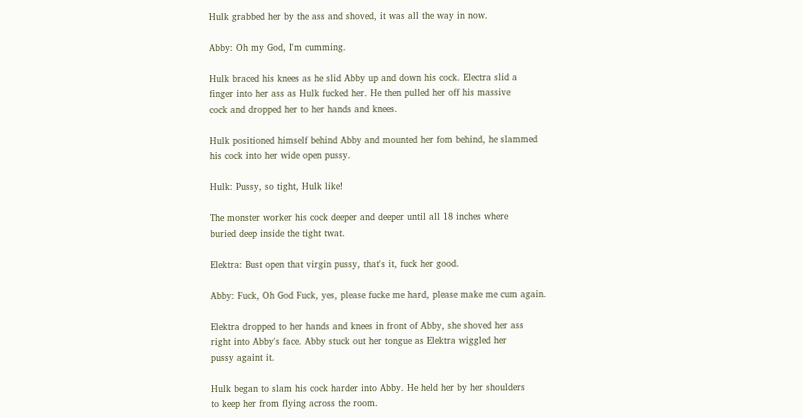Hulk grabbed her by the ass and shoved, it was all the way in now.

Abby: Oh my God, I'm cumming.

Hulk braced his knees as he slid Abby up and down his cock. Electra slid a
finger into her ass as Hulk fucked her. He then pulled her off his massive
cock and dropped her to her hands and knees.

Hulk positioned himself behind Abby and mounted her fom behind, he slammed
his cock into her wide open pussy.

Hulk: Pussy, so tight, Hulk like!

The monster worker his cock deeper and deeper until all 18 inches where
buried deep inside the tight twat.

Elektra: Bust open that virgin pussy, that's it, fuck her good.

Abby: Fuck, Oh God Fuck, yes, please fucke me hard, please make me cum again.

Elektra dropped to her hands and knees in front of Abby, she shoved her ass
right into Abby's face. Abby stuck out her tongue as Elektra wiggled her
pussy againt it.

Hulk began to slam his cock harder into Abby. He held her by her shoulders
to keep her from flying across the room.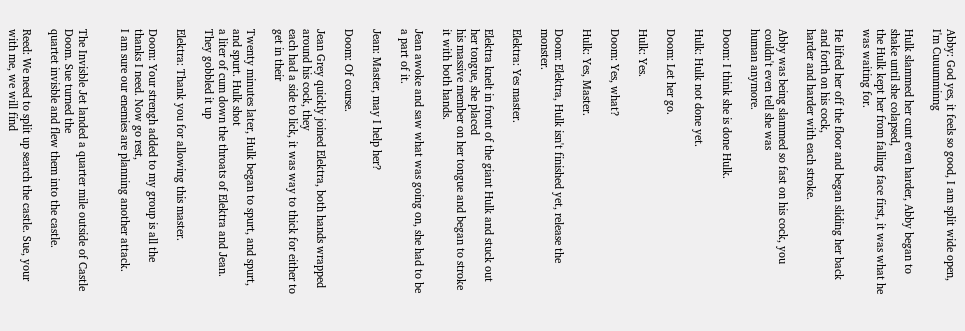Abby: God yes, it feels so good, I am split wide open, I'm Cuuumminng

Hulk slammed her cunt even harder, Abby began to shake until she colapsed,
the Hulk kept her from falling face first, it was what he was waiting for.

He lifted her off the floor and began sliding her back and forth on his cock,
harder and harder with each stroke.

Abby was being slammed so fast on his cock, you couldn't even tell she was
human anymore.

Doom: I think she is done Hulk.

Hulk: Hulk not done yet.

Doom: Let her go.

Hulk: Yes.

Doom: Yes, what?

Hulk: Yes, Master.

Doom: Elektra, Hulk isn't finished yet, release the monster.

Elektra: Yes master.

Elektra knelt in front of the giant Hulk and stuck out her tongue, she placed
his massive member on her tongue and began to stroke it with both hands.

Jean awoke and saw what was going on, she had to be a part of it.

Jean: Master, may I help her?

Doom: Of course.

Jean Grey quickly joined Elektra, both hands wrapped around his cock, they
each had a side to lick, it was way to thick for either to get in their

Twenty minutes later, Hulk began to spurt, and spurt, and spurt. Hulk shot
a liter of cum down the throats of Elektra and Jean. They gobbled it up

Elektra: Thank you for allowing this master.

Doom: Your strengh added to my group is all the thanks I need. Now go rest,
I am sure our enemies are planning another attack.


The Invisble Jet landed a quarter mile outside of Castle Doom. Sue turned the
quartet invisble and flew them into the castle.

Reed: We need to split up search the castle. Sue, your with me, we will find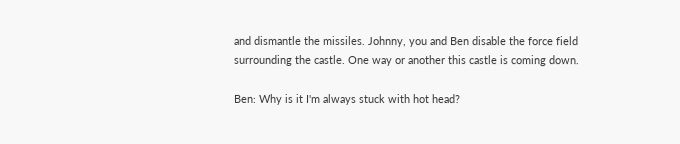and dismantle the missiles. Johnny, you and Ben disable the force field
surrounding the castle. One way or another this castle is coming down.

Ben: Why is it I'm always stuck with hot head?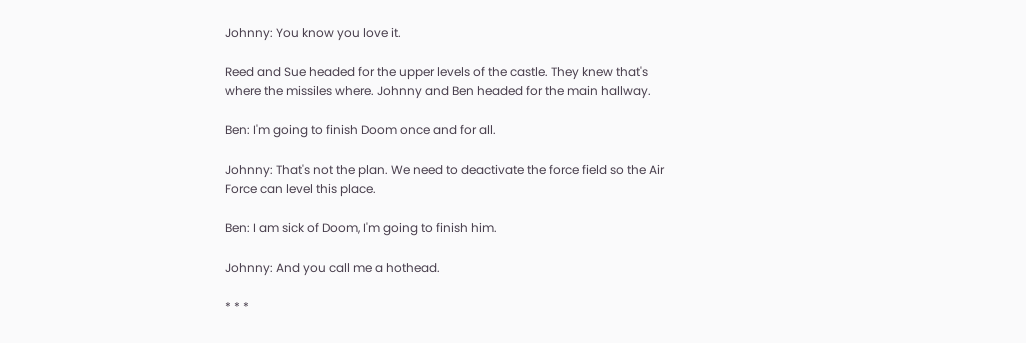Johnny: You know you love it.

Reed and Sue headed for the upper levels of the castle. They knew that's
where the missiles where. Johnny and Ben headed for the main hallway.

Ben: I'm going to finish Doom once and for all.

Johnny: That's not the plan. We need to deactivate the force field so the Air
Force can level this place.

Ben: I am sick of Doom, I'm going to finish him.

Johnny: And you call me a hothead.

* * *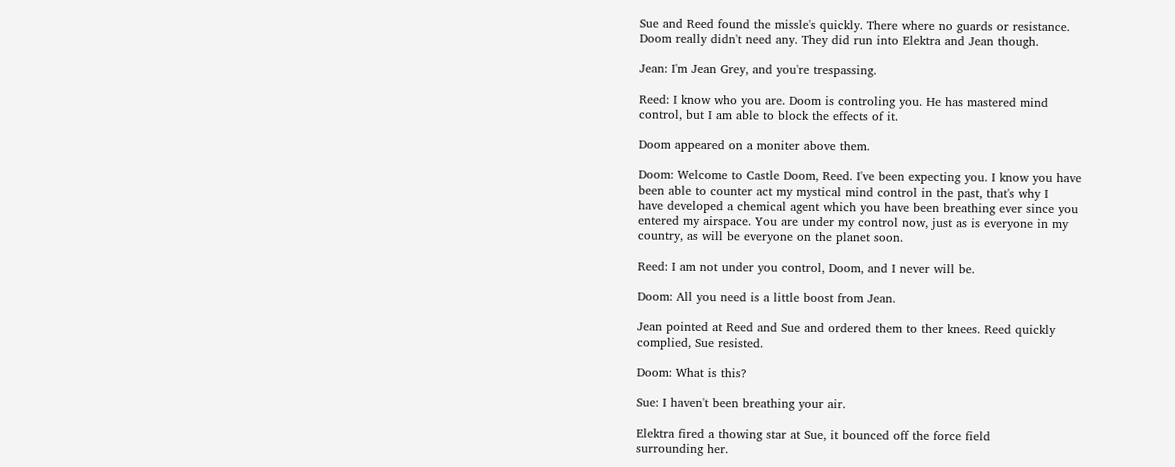Sue and Reed found the missle's quickly. There where no guards or resistance.
Doom really didn't need any. They did run into Elektra and Jean though.

Jean: I'm Jean Grey, and you're trespassing.

Reed: I know who you are. Doom is controling you. He has mastered mind
control, but I am able to block the effects of it.

Doom appeared on a moniter above them.

Doom: Welcome to Castle Doom, Reed. I've been expecting you. I know you have
been able to counter act my mystical mind control in the past, that's why I
have developed a chemical agent which you have been breathing ever since you
entered my airspace. You are under my control now, just as is everyone in my
country, as will be everyone on the planet soon.

Reed: I am not under you control, Doom, and I never will be.

Doom: All you need is a little boost from Jean.

Jean pointed at Reed and Sue and ordered them to ther knees. Reed quickly
complied, Sue resisted.

Doom: What is this?

Sue: I haven't been breathing your air.

Elektra fired a thowing star at Sue, it bounced off the force field
surrounding her.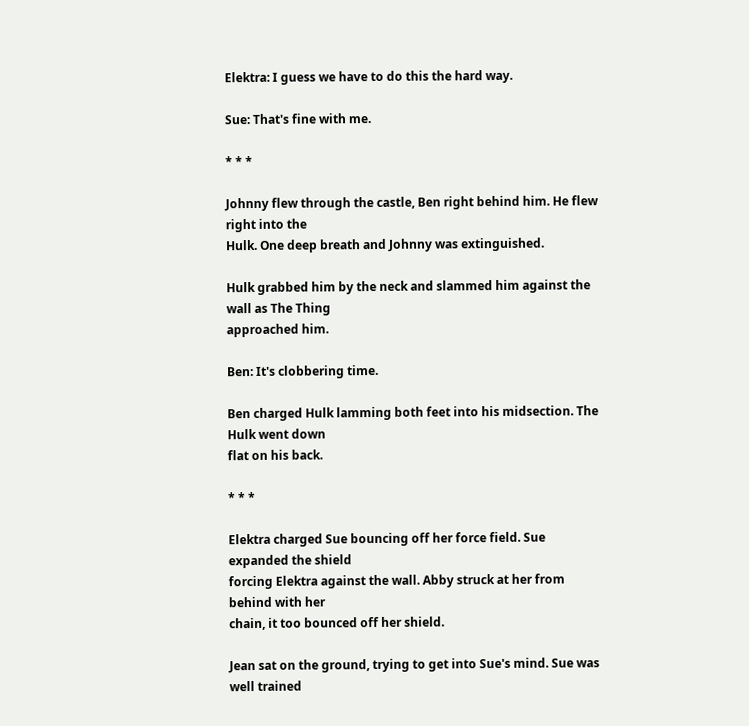Elektra: I guess we have to do this the hard way.

Sue: That's fine with me.

* * *

Johnny flew through the castle, Ben right behind him. He flew right into the
Hulk. One deep breath and Johnny was extinguished.

Hulk grabbed him by the neck and slammed him against the wall as The Thing
approached him.

Ben: It's clobbering time.

Ben charged Hulk lamming both feet into his midsection. The Hulk went down
flat on his back.

* * *

Elektra charged Sue bouncing off her force field. Sue expanded the shield
forcing Elektra against the wall. Abby struck at her from behind with her
chain, it too bounced off her shield.

Jean sat on the ground, trying to get into Sue's mind. Sue was well trained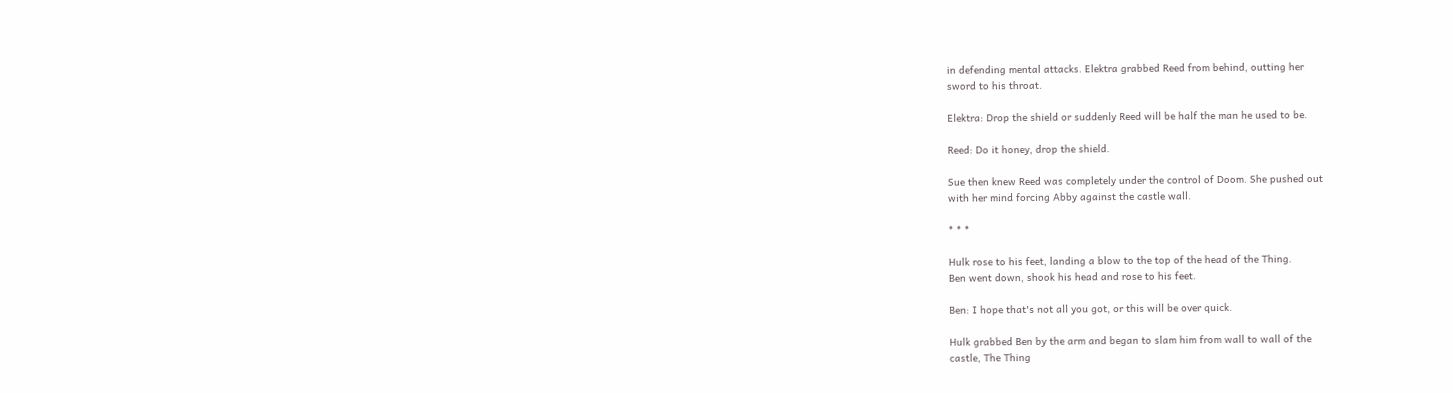in defending mental attacks. Elektra grabbed Reed from behind, outting her
sword to his throat.

Elektra: Drop the shield or suddenly Reed will be half the man he used to be.

Reed: Do it honey, drop the shield.

Sue then knew Reed was completely under the control of Doom. She pushed out
with her mind forcing Abby against the castle wall.

* * *

Hulk rose to his feet, landing a blow to the top of the head of the Thing.
Ben went down, shook his head and rose to his feet.

Ben: I hope that's not all you got, or this will be over quick.

Hulk grabbed Ben by the arm and began to slam him from wall to wall of the
castle, The Thing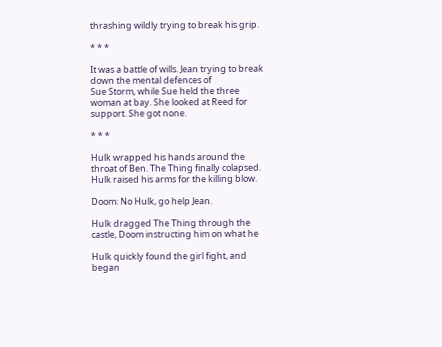thrashing wildly trying to break his grip.

* * *

It was a battle of wills. Jean trying to break down the mental defences of
Sue Storm, while Sue held the three woman at bay. She looked at Reed for
support. She got none.

* * *

Hulk wrapped his hands around the throat of Ben. The Thing finally colapsed.
Hulk raised his arms for the killing blow.

Doom: No Hulk, go help Jean.

Hulk dragged The Thing through the castle, Doom instructing him on what he

Hulk quickly found the girl fight, and began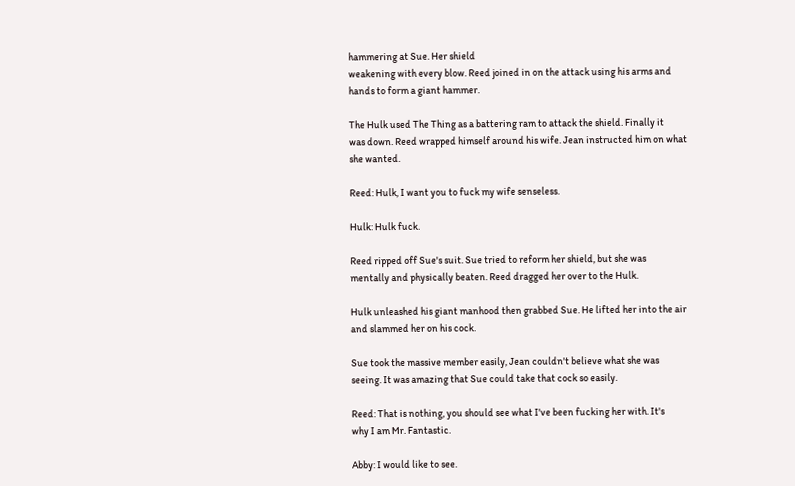hammering at Sue. Her shield
weakening with every blow. Reed joined in on the attack using his arms and
hands to form a giant hammer.

The Hulk used The Thing as a battering ram to attack the shield. Finally it
was down. Reed wrapped himself around his wife. Jean instructed him on what
she wanted.

Reed: Hulk, I want you to fuck my wife senseless.

Hulk: Hulk fuck.

Reed ripped off Sue's suit. Sue tried to reform her shield, but she was
mentally and physically beaten. Reed dragged her over to the Hulk.

Hulk unleashed his giant manhood then grabbed Sue. He lifted her into the air
and slammed her on his cock.

Sue took the massive member easily, Jean couldn't believe what she was
seeing. It was amazing that Sue could take that cock so easily.

Reed: That is nothing, you should see what I've been fucking her with. It's
why I am Mr. Fantastic.

Abby: I would like to see.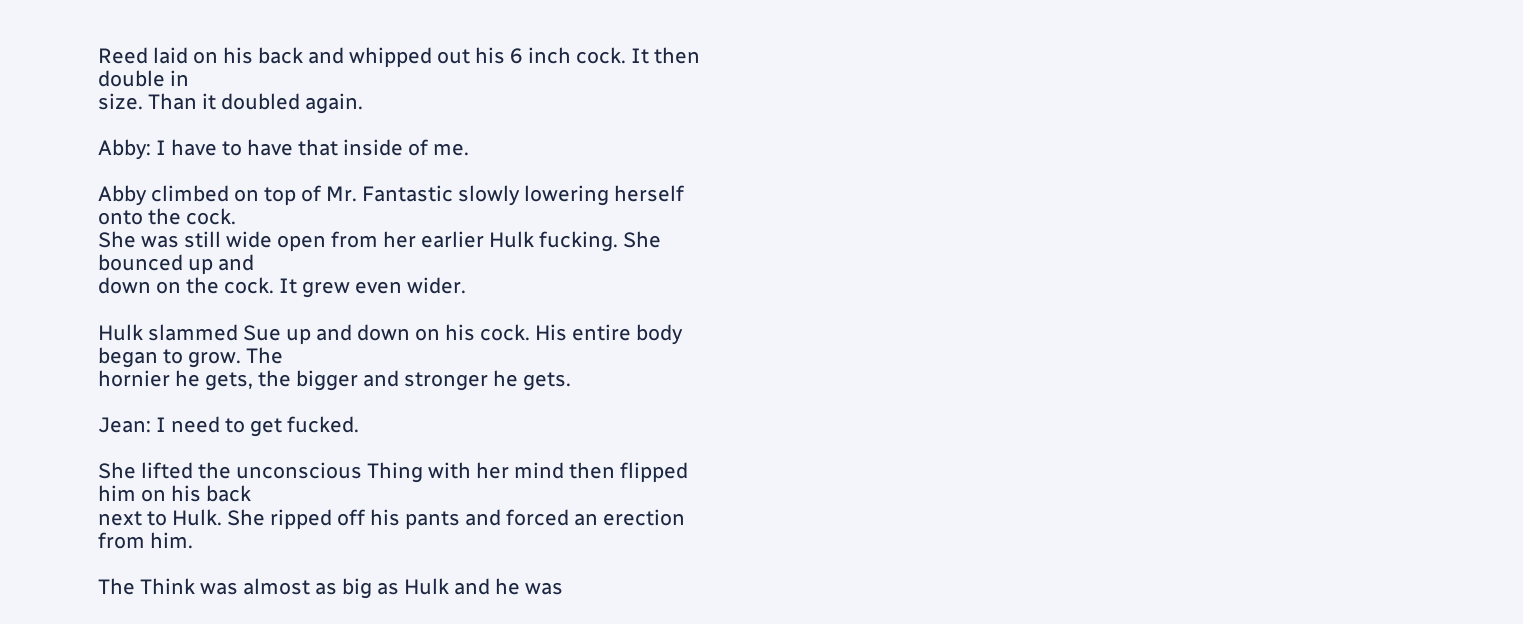Reed laid on his back and whipped out his 6 inch cock. It then double in
size. Than it doubled again.

Abby: I have to have that inside of me.

Abby climbed on top of Mr. Fantastic slowly lowering herself onto the cock.
She was still wide open from her earlier Hulk fucking. She bounced up and
down on the cock. It grew even wider.

Hulk slammed Sue up and down on his cock. His entire body began to grow. The
hornier he gets, the bigger and stronger he gets.

Jean: I need to get fucked.

She lifted the unconscious Thing with her mind then flipped him on his back
next to Hulk. She ripped off his pants and forced an erection from him.

The Think was almost as big as Hulk and he was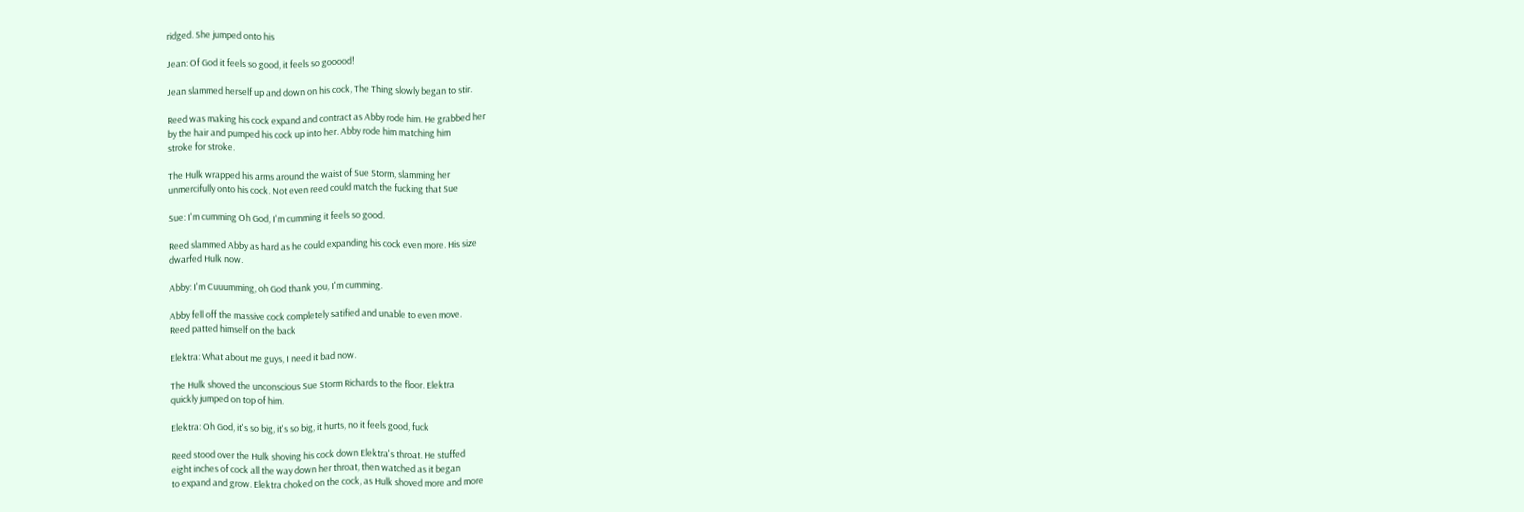ridged. She jumped onto his

Jean: Of God it feels so good, it feels so gooood!

Jean slammed herself up and down on his cock, The Thing slowly began to stir.

Reed was making his cock expand and contract as Abby rode him. He grabbed her
by the hair and pumped his cock up into her. Abby rode him matching him
stroke for stroke.

The Hulk wrapped his arms around the waist of Sue Storm, slamming her
unmercifully onto his cock. Not even reed could match the fucking that Sue

Sue: I'm cumming Oh God, I'm cumming it feels so good.

Reed slammed Abby as hard as he could expanding his cock even more. His size
dwarfed Hulk now.

Abby: I'm Cuuumming, oh God thank you, I'm cumming.

Abby fell off the massive cock completely satified and unable to even move.
Reed patted himself on the back

Elektra: What about me guys, I need it bad now.

The Hulk shoved the unconscious Sue Storm Richards to the floor. Elektra
quickly jumped on top of him.

Elektra: Oh God, it's so big, it's so big, it hurts, no it feels good, fuck

Reed stood over the Hulk shoving his cock down Elektra's throat. He stuffed
eight inches of cock all the way down her throat, then watched as it began
to expand and grow. Elektra choked on the cock, as Hulk shoved more and more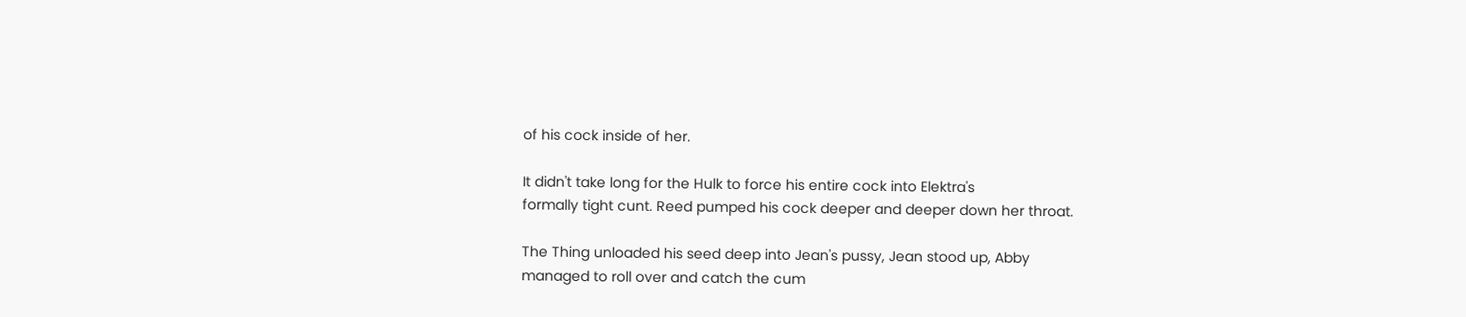of his cock inside of her.

It didn't take long for the Hulk to force his entire cock into Elektra's
formally tight cunt. Reed pumped his cock deeper and deeper down her throat.

The Thing unloaded his seed deep into Jean's pussy, Jean stood up, Abby
managed to roll over and catch the cum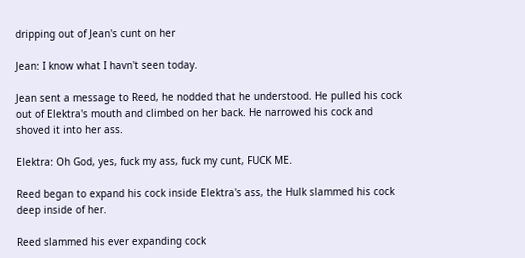dripping out of Jean's cunt on her

Jean: I know what I havn't seen today.

Jean sent a message to Reed, he nodded that he understood. He pulled his cock
out of Elektra's mouth and climbed on her back. He narrowed his cock and
shoved it into her ass.

Elektra: Oh God, yes, fuck my ass, fuck my cunt, FUCK ME.

Reed began to expand his cock inside Elektra's ass, the Hulk slammed his cock
deep inside of her.

Reed slammed his ever expanding cock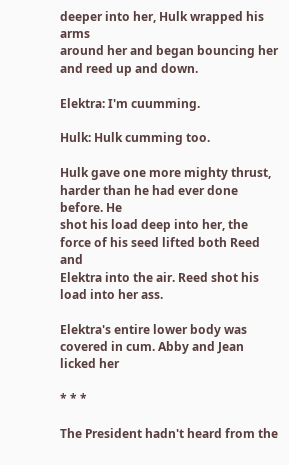deeper into her, Hulk wrapped his arms
around her and began bouncing her and reed up and down.

Elektra: I'm cuumming.

Hulk: Hulk cumming too.

Hulk gave one more mighty thrust, harder than he had ever done before. He
shot his load deep into her, the force of his seed lifted both Reed and
Elektra into the air. Reed shot his load into her ass.

Elektra's entire lower body was covered in cum. Abby and Jean licked her

* * *

The President hadn't heard from the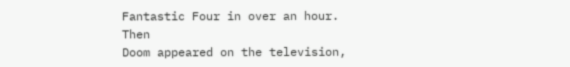Fantastic Four in over an hour. Then
Doom appeared on the television,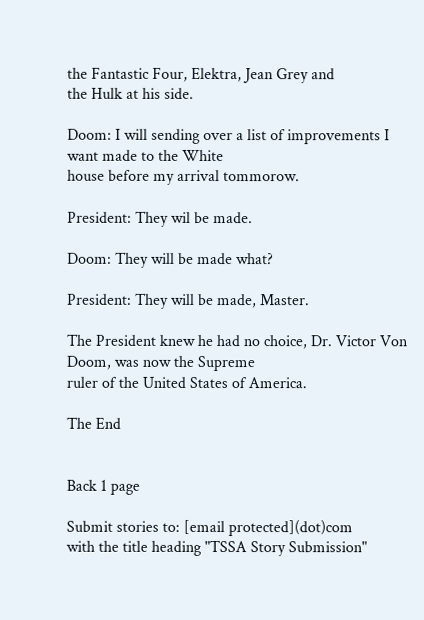the Fantastic Four, Elektra, Jean Grey and
the Hulk at his side.

Doom: I will sending over a list of improvements I want made to the White
house before my arrival tommorow.

President: They wil be made.

Doom: They will be made what?

President: They will be made, Master.

The President knew he had no choice, Dr. Victor Von Doom, was now the Supreme
ruler of the United States of America.

The End


Back 1 page

Submit stories to: [email protected](dot)com
with the title heading "TSSA Story Submission"